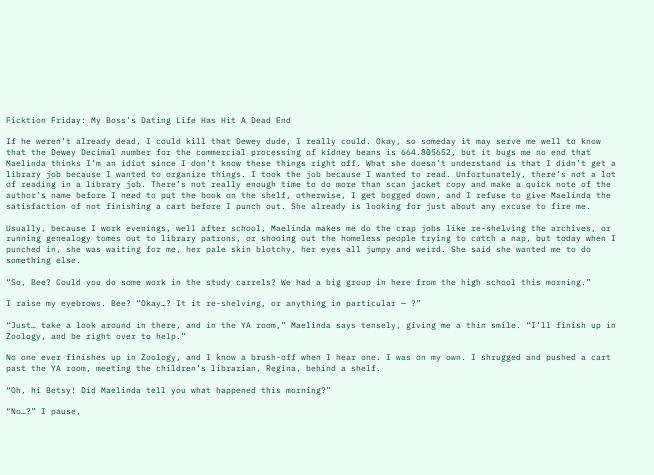Ficktion Friday: My Boss’s Dating Life Has Hit A Dead End

If he weren’t already dead, I could kill that Dewey dude, I really could. Okay, so someday it may serve me well to know that the Dewey Decimal number for the commercial processing of kidney beans is 664.805652, but it bugs me no end that Maelinda thinks I’m an idiot since I don’t know these things right off. What she doesn’t understand is that I didn’t get a library job because I wanted to organize things. I took the job because I wanted to read. Unfortunately, there’s not a lot of reading in a library job. There’s not really enough time to do more than scan jacket copy and make a quick note of the author’s name before I need to put the book on the shelf, otherwise, I get bogged down, and I refuse to give Maelinda the satisfaction of not finishing a cart before I punch out. She already is looking for just about any excuse to fire me.

Usually, because I work evenings, well after school, Maelinda makes me do the crap jobs like re-shelving the archives, or running genealogy tomes out to library patrons, or shooing out the homeless people trying to catch a nap, but today when I punched in, she was waiting for me, her pale skin blotchy, her eyes all jumpy and weird. She said she wanted me to do something else.

“So, Bee? Could you do some work in the study carrels? We had a big group in here from the high school this morning.”

I raise my eyebrows. Bee? “Okay…? It it re-shelving, or anything in particular — ?”

“Just… take a look around in there, and in the YA room,” Maelinda says tensely, giving me a thin smile. “I’ll finish up in Zoology, and be right over to help.”

No one ever finishes up in Zoology, and I know a brush-off when I hear one. I was on my own. I shrugged and pushed a cart past the YA room, meeting the children’s librarian, Regina, behind a shelf.

“Oh, hi Betsy! Did Maelinda tell you what happened this morning?”

“No…?” I pause,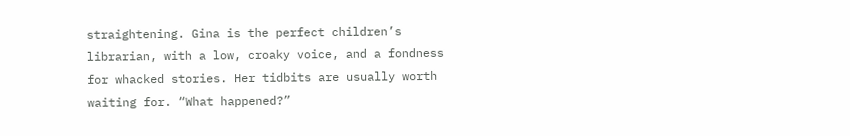straightening. Gina is the perfect children’s librarian, with a low, croaky voice, and a fondness for whacked stories. Her tidbits are usually worth waiting for. “What happened?”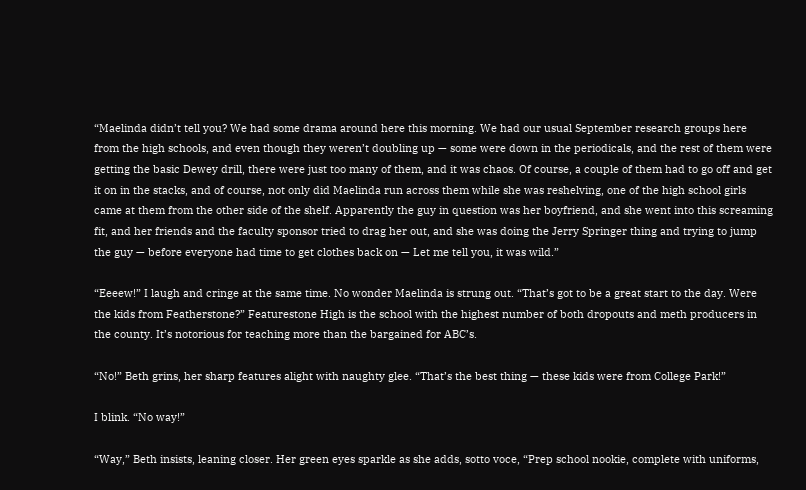“Maelinda didn’t tell you? We had some drama around here this morning. We had our usual September research groups here from the high schools, and even though they weren’t doubling up — some were down in the periodicals, and the rest of them were getting the basic Dewey drill, there were just too many of them, and it was chaos. Of course, a couple of them had to go off and get it on in the stacks, and of course, not only did Maelinda run across them while she was reshelving, one of the high school girls came at them from the other side of the shelf. Apparently the guy in question was her boyfriend, and she went into this screaming fit, and her friends and the faculty sponsor tried to drag her out, and she was doing the Jerry Springer thing and trying to jump the guy — before everyone had time to get clothes back on — Let me tell you, it was wild.”

“Eeeew!” I laugh and cringe at the same time. No wonder Maelinda is strung out. “That’s got to be a great start to the day. Were the kids from Featherstone?” Featurestone High is the school with the highest number of both dropouts and meth producers in the county. It’s notorious for teaching more than the bargained for ABC’s.

“No!” Beth grins, her sharp features alight with naughty glee. “That’s the best thing — these kids were from College Park!”

I blink. “No way!”

“Way,” Beth insists, leaning closer. Her green eyes sparkle as she adds, sotto voce, “Prep school nookie, complete with uniforms,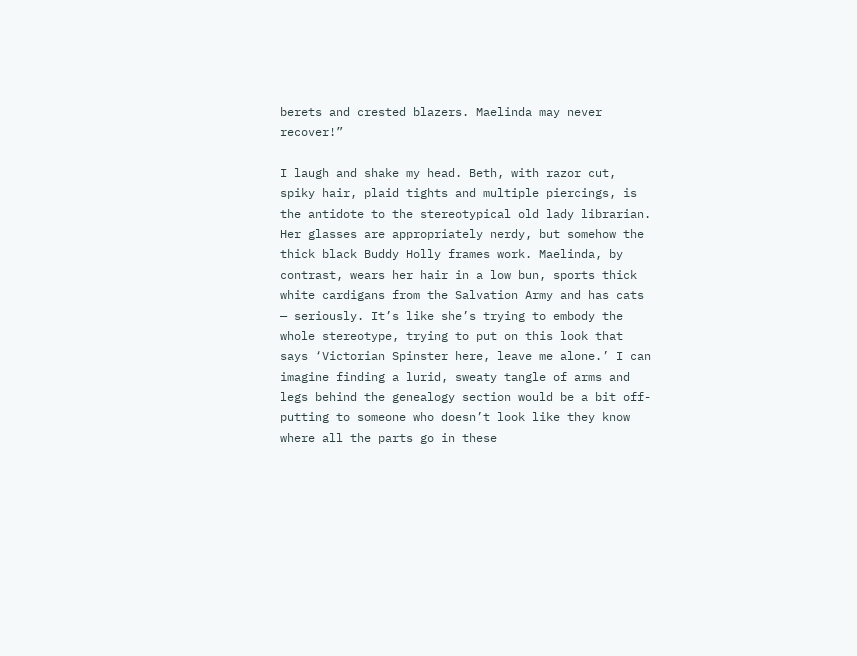berets and crested blazers. Maelinda may never recover!”

I laugh and shake my head. Beth, with razor cut, spiky hair, plaid tights and multiple piercings, is the antidote to the stereotypical old lady librarian. Her glasses are appropriately nerdy, but somehow the thick black Buddy Holly frames work. Maelinda, by contrast, wears her hair in a low bun, sports thick white cardigans from the Salvation Army and has cats — seriously. It’s like she’s trying to embody the whole stereotype, trying to put on this look that says ‘Victorian Spinster here, leave me alone.’ I can imagine finding a lurid, sweaty tangle of arms and legs behind the genealogy section would be a bit off-putting to someone who doesn’t look like they know where all the parts go in these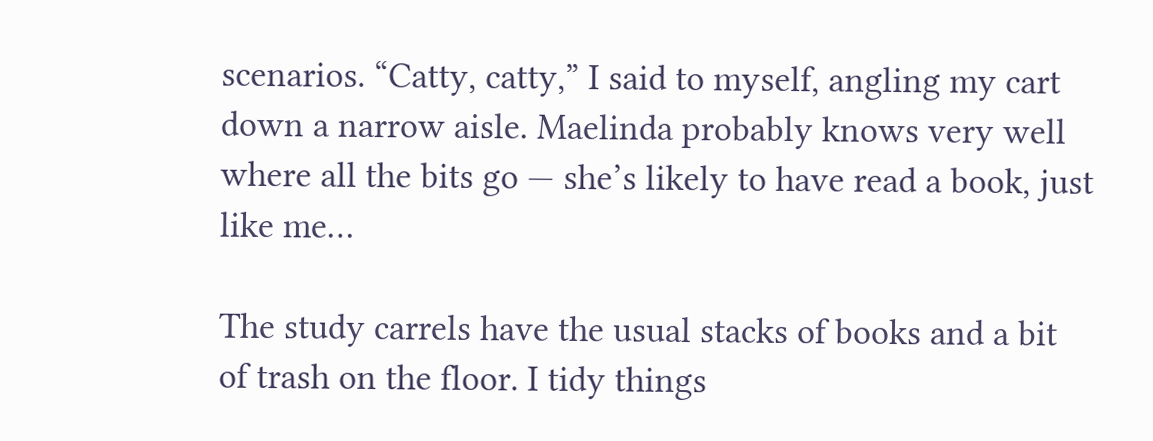scenarios. “Catty, catty,” I said to myself, angling my cart down a narrow aisle. Maelinda probably knows very well where all the bits go — she’s likely to have read a book, just like me…

The study carrels have the usual stacks of books and a bit of trash on the floor. I tidy things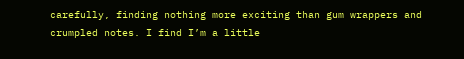carefully, finding nothing more exciting than gum wrappers and crumpled notes. I find I’m a little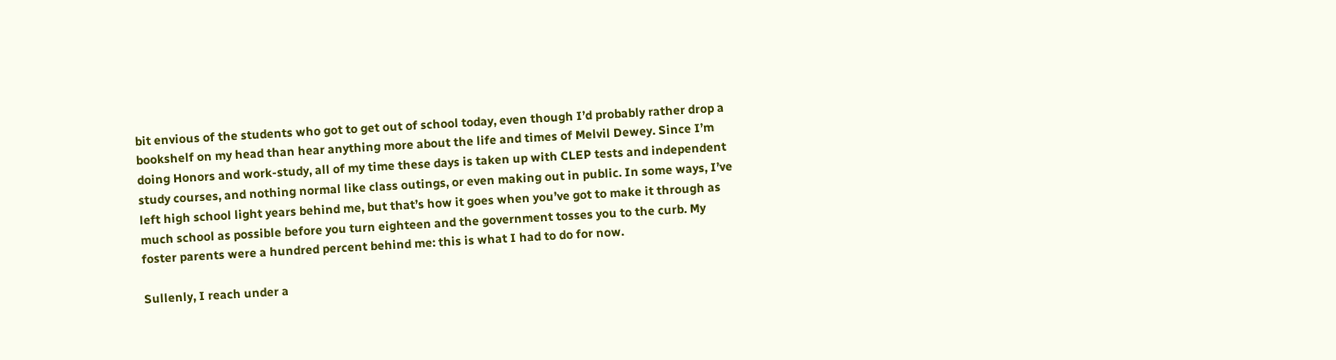bit envious of the students who got to get out of school today, even though I’d probably rather drop a bookshelf on my head than hear anything more about the life and times of Melvil Dewey. Since I’m doing Honors and work-study, all of my time these days is taken up with CLEP tests and independent study courses, and nothing normal like class outings, or even making out in public. In some ways, I’ve left high school light years behind me, but that’s how it goes when you’ve got to make it through as much school as possible before you turn eighteen and the government tosses you to the curb. My foster parents were a hundred percent behind me: this is what I had to do for now.

Sullenly, I reach under a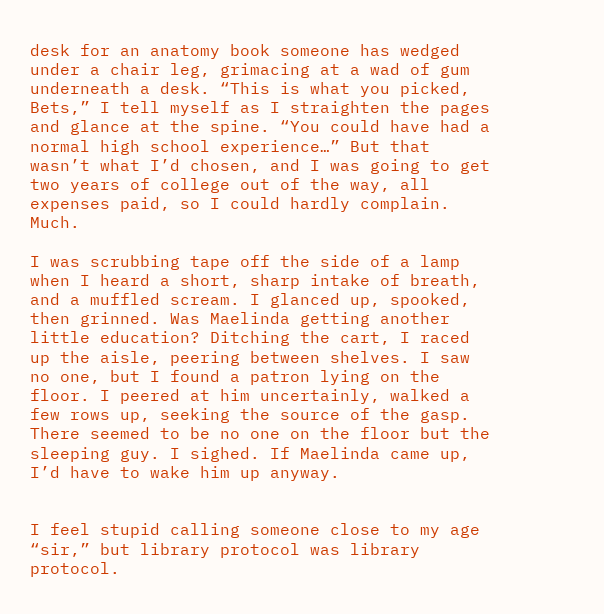desk for an anatomy book someone has wedged under a chair leg, grimacing at a wad of gum underneath a desk. “This is what you picked, Bets,” I tell myself as I straighten the pages and glance at the spine. “You could have had a normal high school experience…” But that wasn’t what I’d chosen, and I was going to get two years of college out of the way, all expenses paid, so I could hardly complain. Much.

I was scrubbing tape off the side of a lamp when I heard a short, sharp intake of breath, and a muffled scream. I glanced up, spooked, then grinned. Was Maelinda getting another little education? Ditching the cart, I raced up the aisle, peering between shelves. I saw no one, but I found a patron lying on the floor. I peered at him uncertainly, walked a few rows up, seeking the source of the gasp. There seemed to be no one on the floor but the sleeping guy. I sighed. If Maelinda came up, I’d have to wake him up anyway.


I feel stupid calling someone close to my age “sir,” but library protocol was library protocol.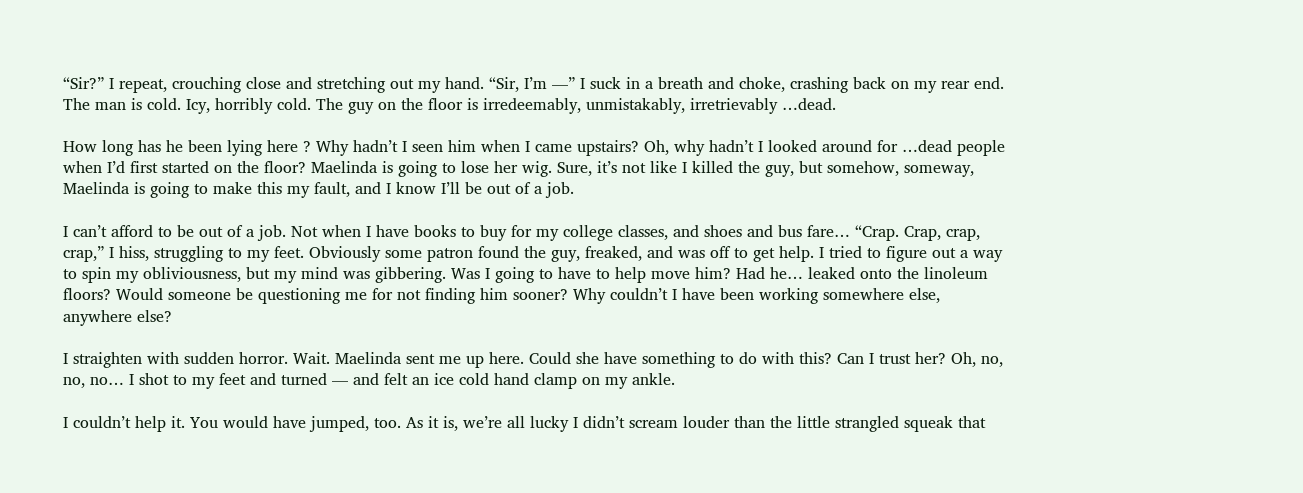“Sir?” I repeat, crouching close and stretching out my hand. “Sir, I’m —” I suck in a breath and choke, crashing back on my rear end. The man is cold. Icy, horribly cold. The guy on the floor is irredeemably, unmistakably, irretrievably …dead.

How long has he been lying here ? Why hadn’t I seen him when I came upstairs? Oh, why hadn’t I looked around for …dead people when I’d first started on the floor? Maelinda is going to lose her wig. Sure, it’s not like I killed the guy, but somehow, someway, Maelinda is going to make this my fault, and I know I’ll be out of a job.

I can’t afford to be out of a job. Not when I have books to buy for my college classes, and shoes and bus fare… “Crap. Crap, crap, crap,” I hiss, struggling to my feet. Obviously some patron found the guy, freaked, and was off to get help. I tried to figure out a way to spin my obliviousness, but my mind was gibbering. Was I going to have to help move him? Had he… leaked onto the linoleum floors? Would someone be questioning me for not finding him sooner? Why couldn’t I have been working somewhere else, anywhere else?

I straighten with sudden horror. Wait. Maelinda sent me up here. Could she have something to do with this? Can I trust her? Oh, no, no, no… I shot to my feet and turned — and felt an ice cold hand clamp on my ankle.

I couldn’t help it. You would have jumped, too. As it is, we’re all lucky I didn’t scream louder than the little strangled squeak that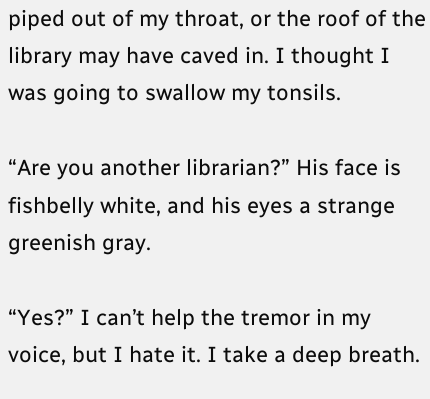piped out of my throat, or the roof of the library may have caved in. I thought I was going to swallow my tonsils.

“Are you another librarian?” His face is fishbelly white, and his eyes a strange greenish gray.

“Yes?” I can’t help the tremor in my voice, but I hate it. I take a deep breath.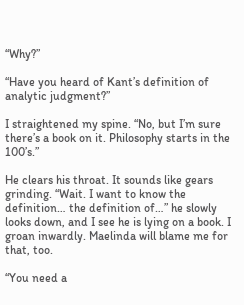“Why?”

“Have you heard of Kant’s definition of analytic judgment?”

I straightened my spine. “No, but I’m sure there’s a book on it. Philosophy starts in the 100’s.”

He clears his throat. It sounds like gears grinding. “Wait. I want to know the definition… the definition of…” he slowly looks down, and I see he is lying on a book. I groan inwardly. Maelinda will blame me for that, too.

“You need a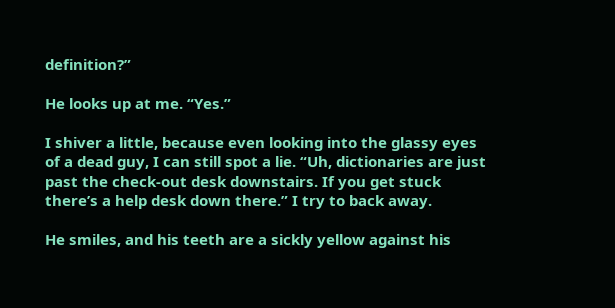definition?”

He looks up at me. “Yes.”

I shiver a little, because even looking into the glassy eyes of a dead guy, I can still spot a lie. “Uh, dictionaries are just past the check-out desk downstairs. If you get stuck there’s a help desk down there.” I try to back away.

He smiles, and his teeth are a sickly yellow against his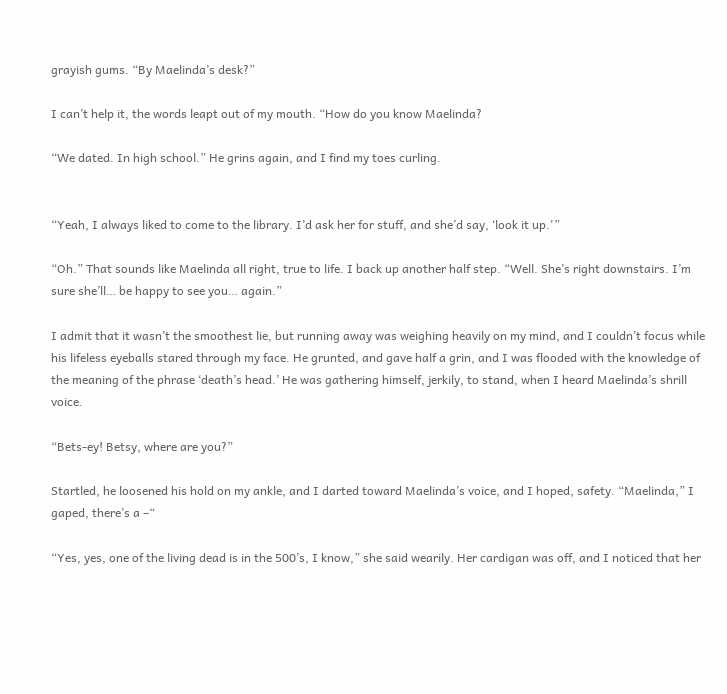grayish gums. “By Maelinda’s desk?”

I can’t help it, the words leapt out of my mouth. “How do you know Maelinda?

“We dated. In high school.” He grins again, and I find my toes curling.


“Yeah, I always liked to come to the library. I’d ask her for stuff, and she’d say, ‘look it up.'”

“Oh.” That sounds like Maelinda all right, true to life. I back up another half step. “Well. She’s right downstairs. I’m sure she’ll… be happy to see you… again.”

I admit that it wasn’t the smoothest lie, but running away was weighing heavily on my mind, and I couldn’t focus while his lifeless eyeballs stared through my face. He grunted, and gave half a grin, and I was flooded with the knowledge of the meaning of the phrase ‘death’s head.’ He was gathering himself, jerkily, to stand, when I heard Maelinda’s shrill voice.

“Bets-ey! Betsy, where are you?”

Startled, he loosened his hold on my ankle, and I darted toward Maelinda’s voice, and I hoped, safety. “Maelinda,” I gaped, there’s a –“

“Yes, yes, one of the living dead is in the 500’s, I know,” she said wearily. Her cardigan was off, and I noticed that her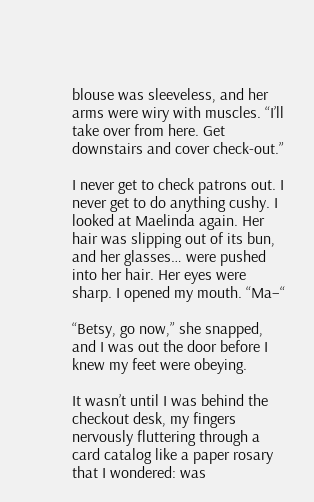blouse was sleeveless, and her arms were wiry with muscles. “I’ll take over from here. Get downstairs and cover check-out.”

I never get to check patrons out. I never get to do anything cushy. I looked at Maelinda again. Her hair was slipping out of its bun, and her glasses… were pushed into her hair. Her eyes were sharp. I opened my mouth. “Ma–“

“Betsy, go now,” she snapped, and I was out the door before I knew my feet were obeying.

It wasn’t until I was behind the checkout desk, my fingers nervously fluttering through a card catalog like a paper rosary that I wondered: was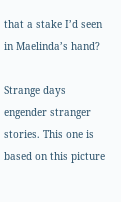that a stake I’d seen in Maelinda’s hand?

Strange days engender stranger stories. This one is based on this picture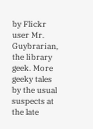by Flickr user Mr. Guybrarian, the library geek. More geeky tales by the usual suspects at the late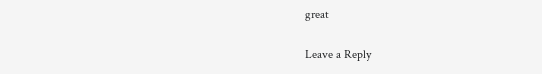great

Leave a Reply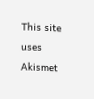This site uses Akismet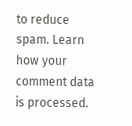to reduce spam. Learn how your comment data is processed.